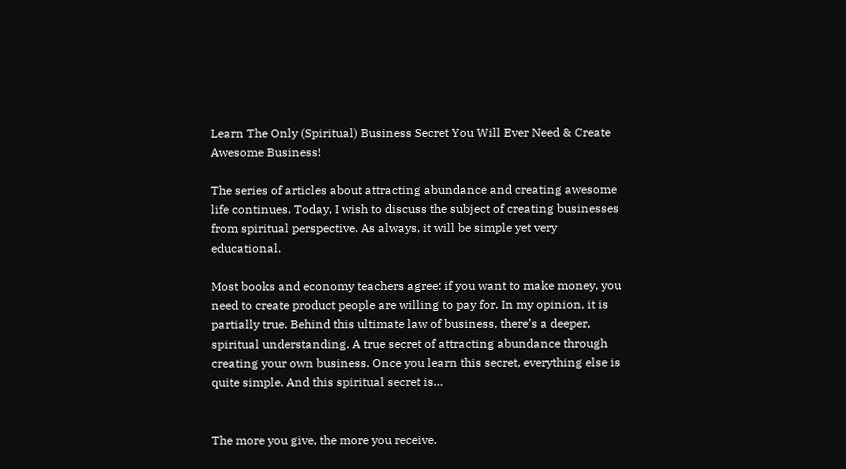Learn The Only (Spiritual) Business Secret You Will Ever Need & Create Awesome Business!

The series of articles about attracting abundance and creating awesome life continues. Today, I wish to discuss the subject of creating businesses from spiritual perspective. As always, it will be simple yet very educational.

Most books and economy teachers agree: if you want to make money, you need to create product people are willing to pay for. In my opinion, it is partially true. Behind this ultimate law of business, there’s a deeper, spiritual understanding. A true secret of attracting abundance through creating your own business. Once you learn this secret, everything else is quite simple. And this spiritual secret is…


The more you give, the more you receive.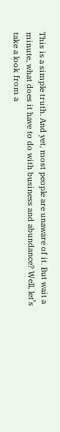This is a simple truth. And yet, most people are unaware of it. But wait a minute, what does it have to do with business and abundance? Well, let’s take a look from a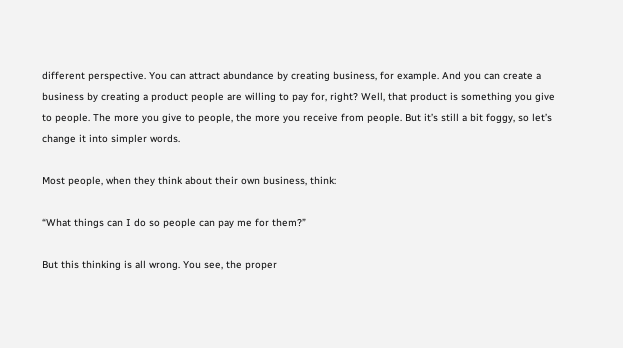different perspective. You can attract abundance by creating business, for example. And you can create a business by creating a product people are willing to pay for, right? Well, that product is something you give to people. The more you give to people, the more you receive from people. But it’s still a bit foggy, so let’s change it into simpler words.

Most people, when they think about their own business, think:

“What things can I do so people can pay me for them?”

But this thinking is all wrong. You see, the proper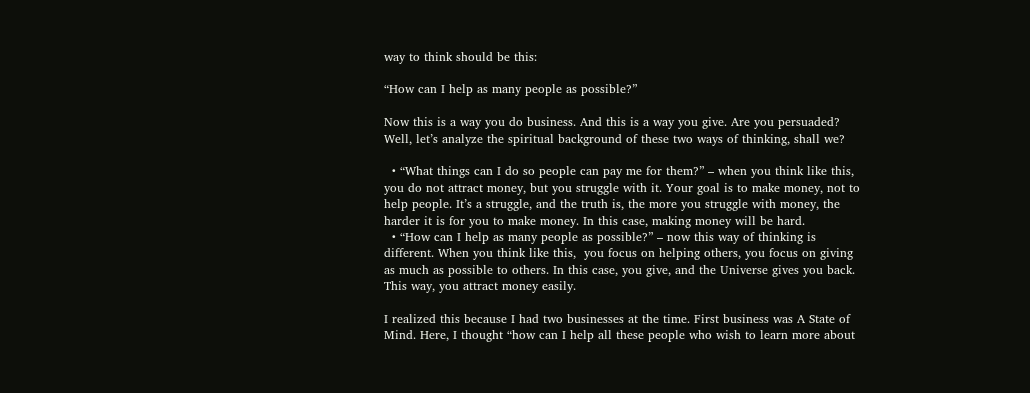way to think should be this:

“How can I help as many people as possible?”

Now this is a way you do business. And this is a way you give. Are you persuaded? Well, let’s analyze the spiritual background of these two ways of thinking, shall we?

  • “What things can I do so people can pay me for them?” – when you think like this, you do not attract money, but you struggle with it. Your goal is to make money, not to help people. It’s a struggle, and the truth is, the more you struggle with money, the harder it is for you to make money. In this case, making money will be hard.
  • “How can I help as many people as possible?” – now this way of thinking is different. When you think like this,  you focus on helping others, you focus on giving as much as possible to others. In this case, you give, and the Universe gives you back. This way, you attract money easily.

I realized this because I had two businesses at the time. First business was A State of Mind. Here, I thought “how can I help all these people who wish to learn more about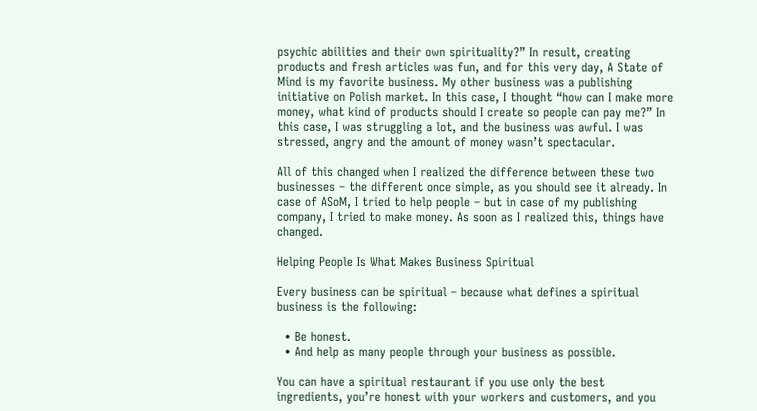psychic abilities and their own spirituality?” In result, creating products and fresh articles was fun, and for this very day, A State of Mind is my favorite business. My other business was a publishing initiative on Polish market. In this case, I thought “how can I make more money, what kind of products should I create so people can pay me?” In this case, I was struggling a lot, and the business was awful. I was stressed, angry and the amount of money wasn’t spectacular.

All of this changed when I realized the difference between these two businesses – the different once simple, as you should see it already. In case of ASoM, I tried to help people – but in case of my publishing company, I tried to make money. As soon as I realized this, things have changed.

Helping People Is What Makes Business Spiritual

Every business can be spiritual – because what defines a spiritual business is the following:

  • Be honest.
  • And help as many people through your business as possible.

You can have a spiritual restaurant if you use only the best ingredients, you’re honest with your workers and customers, and you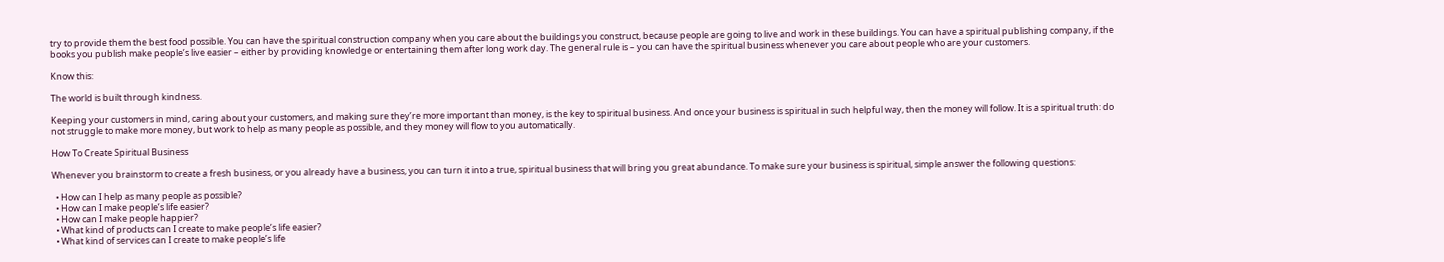try to provide them the best food possible. You can have the spiritual construction company when you care about the buildings you construct, because people are going to live and work in these buildings. You can have a spiritual publishing company, if the books you publish make people’s live easier – either by providing knowledge or entertaining them after long work day. The general rule is – you can have the spiritual business whenever you care about people who are your customers.

Know this:

The world is built through kindness.

Keeping your customers in mind, caring about your customers, and making sure they’re more important than money, is the key to spiritual business. And once your business is spiritual in such helpful way, then the money will follow. It is a spiritual truth: do not struggle to make more money, but work to help as many people as possible, and they money will flow to you automatically.

How To Create Spiritual Business

Whenever you brainstorm to create a fresh business, or you already have a business, you can turn it into a true, spiritual business that will bring you great abundance. To make sure your business is spiritual, simple answer the following questions:

  • How can I help as many people as possible?
  • How can I make people’s life easier?
  • How can I make people happier?
  • What kind of products can I create to make people’s life easier?
  • What kind of services can I create to make people’s life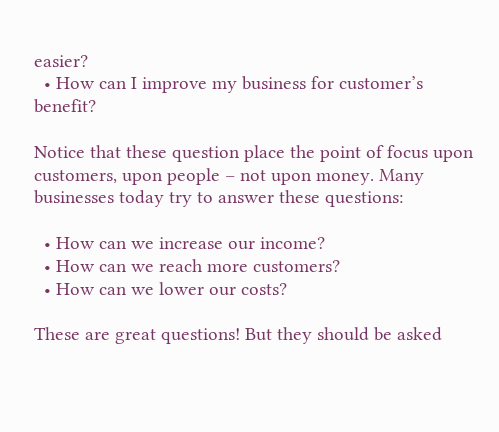easier?
  • How can I improve my business for customer’s benefit?

Notice that these question place the point of focus upon customers, upon people – not upon money. Many businesses today try to answer these questions:

  • How can we increase our income?
  • How can we reach more customers?
  • How can we lower our costs?

These are great questions! But they should be asked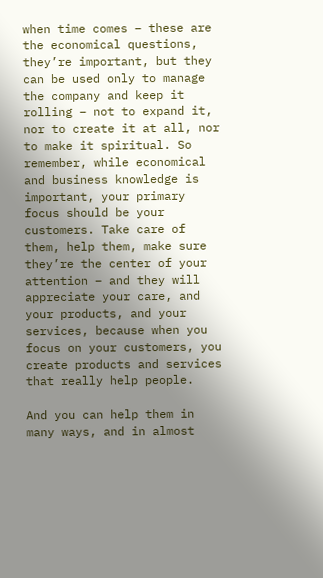when time comes – these are the economical questions, they’re important, but they can be used only to manage the company and keep it rolling – not to expand it, nor to create it at all, nor to make it spiritual. So remember, while economical and business knowledge is important, your primary focus should be your customers. Take care of them, help them, make sure they’re the center of your attention – and they will appreciate your care, and your products, and your services, because when you focus on your customers, you create products and services that really help people.

And you can help them in many ways, and in almost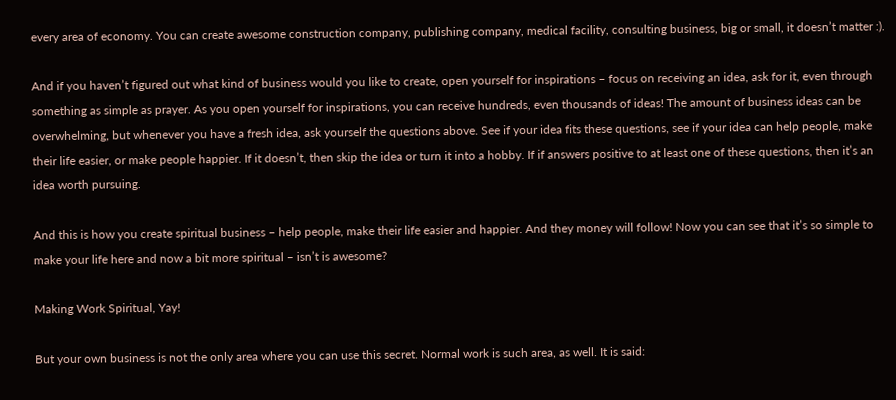every area of economy. You can create awesome construction company, publishing company, medical facility, consulting business, big or small, it doesn’t matter :).

And if you haven’t figured out what kind of business would you like to create, open yourself for inspirations – focus on receiving an idea, ask for it, even through something as simple as prayer. As you open yourself for inspirations, you can receive hundreds, even thousands of ideas! The amount of business ideas can be overwhelming, but whenever you have a fresh idea, ask yourself the questions above. See if your idea fits these questions, see if your idea can help people, make their life easier, or make people happier. If it doesn’t, then skip the idea or turn it into a hobby. If if answers positive to at least one of these questions, then it’s an idea worth pursuing.

And this is how you create spiritual business – help people, make their life easier and happier. And they money will follow! Now you can see that it’s so simple to make your life here and now a bit more spiritual – isn’t is awesome?

Making Work Spiritual, Yay!

But your own business is not the only area where you can use this secret. Normal work is such area, as well. It is said: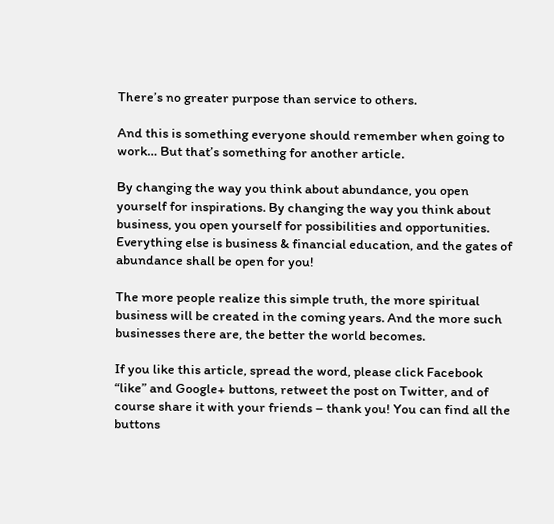There’s no greater purpose than service to others.

And this is something everyone should remember when going to work… But that’s something for another article.

By changing the way you think about abundance, you open yourself for inspirations. By changing the way you think about business, you open yourself for possibilities and opportunities. Everything else is business & financial education, and the gates of abundance shall be open for you!

The more people realize this simple truth, the more spiritual business will be created in the coming years. And the more such businesses there are, the better the world becomes.

If you like this article, spread the word, please click Facebook “like” and Google+ buttons, retweet the post on Twitter, and of course share it with your friends – thank you! You can find all the buttons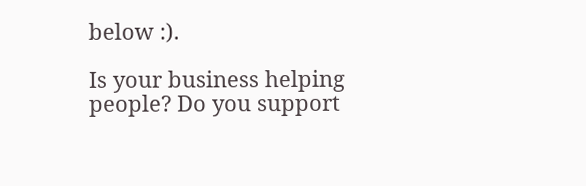below :).

Is your business helping people? Do you support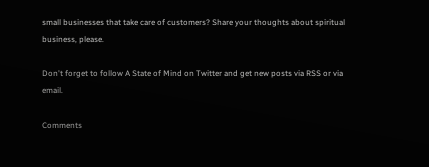small businesses that take care of customers? Share your thoughts about spiritual business, please.

Don't forget to follow A State of Mind on Twitter and get new posts via RSS or via email.

Comments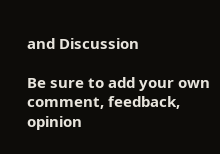and Discussion

Be sure to add your own comment, feedback, opinion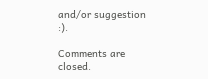and/or suggestion :).

Comments are closed.